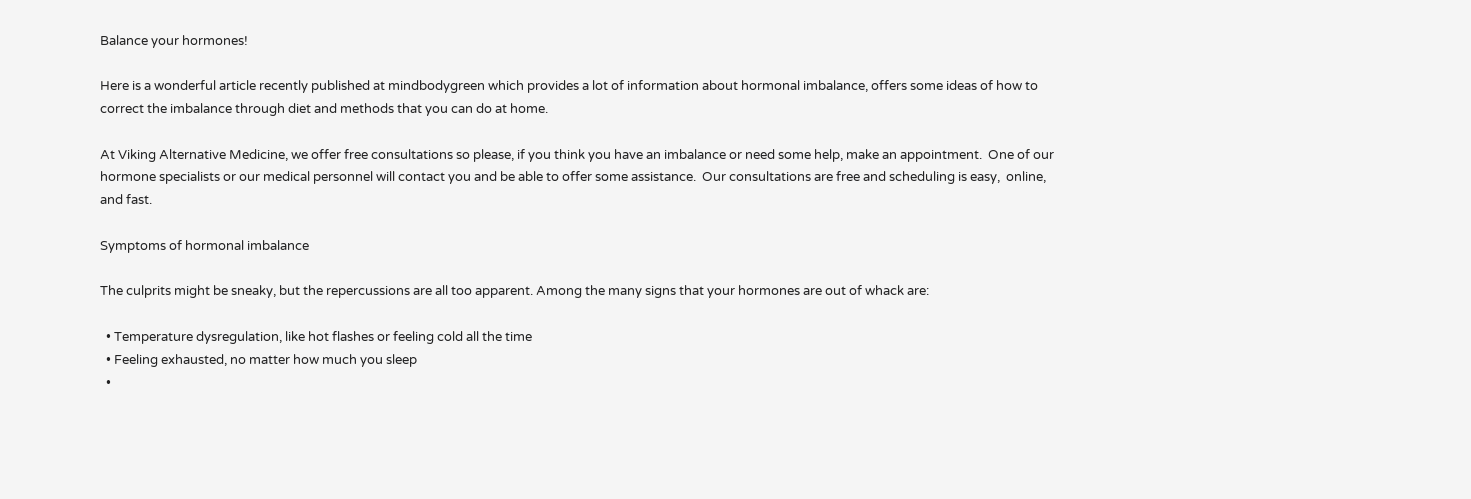Balance your hormones!

Here is a wonderful article recently published at mindbodygreen which provides a lot of information about hormonal imbalance, offers some ideas of how to correct the imbalance through diet and methods that you can do at home.

At Viking Alternative Medicine, we offer free consultations so please, if you think you have an imbalance or need some help, make an appointment.  One of our hormone specialists or our medical personnel will contact you and be able to offer some assistance.  Our consultations are free and scheduling is easy,  online, and fast.

Symptoms of hormonal imbalance

The culprits might be sneaky, but the repercussions are all too apparent. Among the many signs that your hormones are out of whack are:

  • Temperature dysregulation, like hot flashes or feeling cold all the time
  • Feeling exhausted, no matter how much you sleep
  •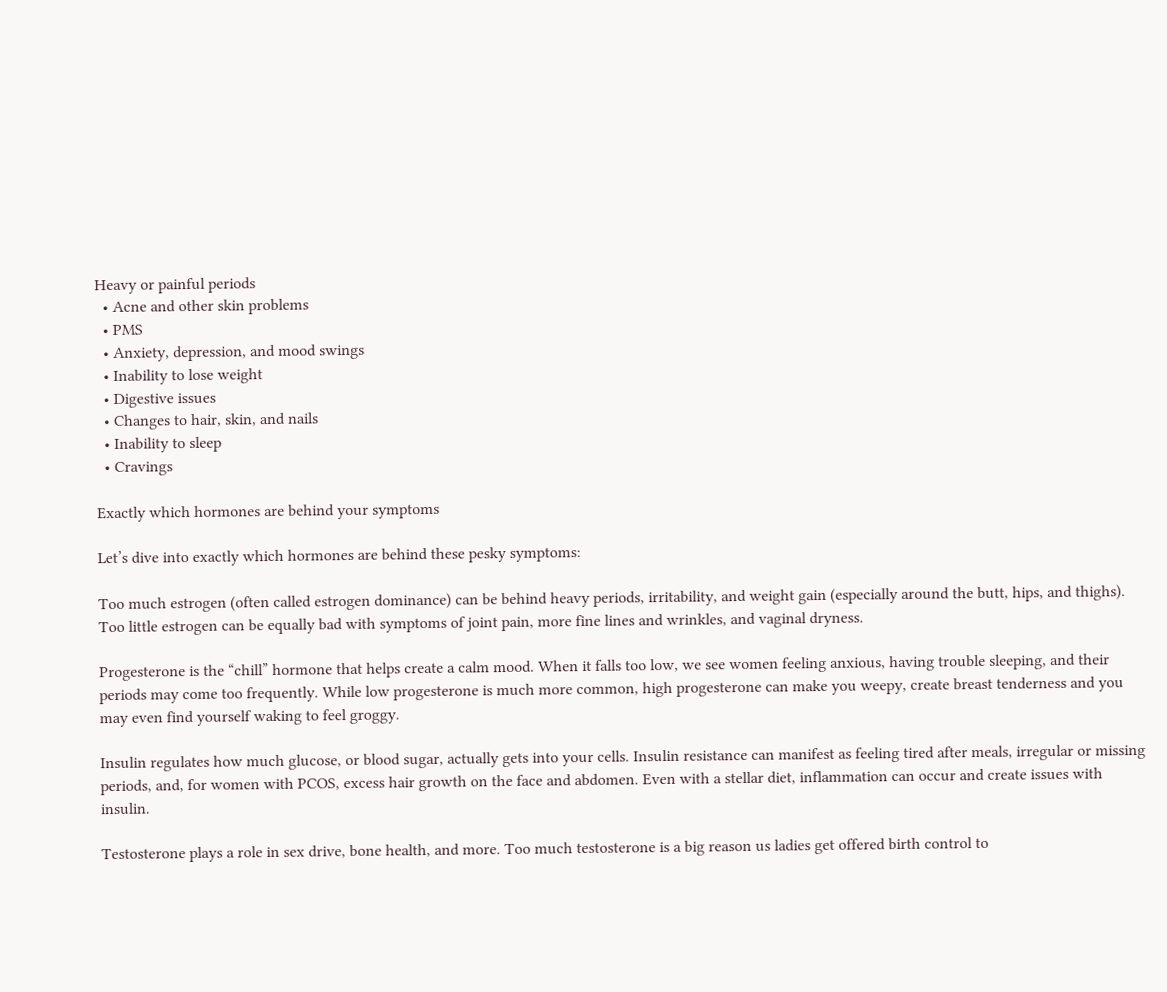Heavy or painful periods
  • Acne and other skin problems
  • PMS
  • Anxiety, depression, and mood swings
  • Inability to lose weight
  • Digestive issues
  • Changes to hair, skin, and nails
  • Inability to sleep
  • Cravings

Exactly which hormones are behind your symptoms

Let’s dive into exactly which hormones are behind these pesky symptoms:

Too much estrogen (often called estrogen dominance) can be behind heavy periods, irritability, and weight gain (especially around the butt, hips, and thighs). Too little estrogen can be equally bad with symptoms of joint pain, more fine lines and wrinkles, and vaginal dryness.

Progesterone is the “chill” hormone that helps create a calm mood. When it falls too low, we see women feeling anxious, having trouble sleeping, and their periods may come too frequently. While low progesterone is much more common, high progesterone can make you weepy, create breast tenderness and you may even find yourself waking to feel groggy.

Insulin regulates how much glucose, or blood sugar, actually gets into your cells. Insulin resistance can manifest as feeling tired after meals, irregular or missing periods, and, for women with PCOS, excess hair growth on the face and abdomen. Even with a stellar diet, inflammation can occur and create issues with insulin.

Testosterone plays a role in sex drive, bone health, and more. Too much testosterone is a big reason us ladies get offered birth control to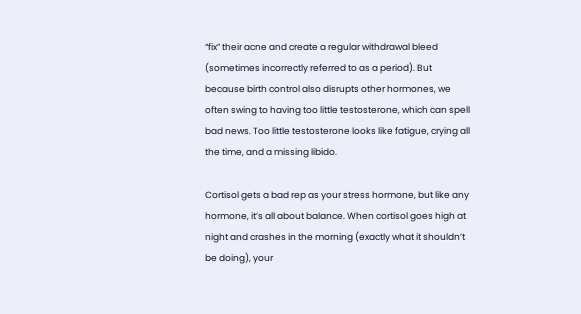“fix” their acne and create a regular withdrawal bleed (sometimes incorrectly referred to as a period). But because birth control also disrupts other hormones, we often swing to having too little testosterone, which can spell bad news. Too little testosterone looks like fatigue, crying all the time, and a missing libido.

Cortisol gets a bad rep as your stress hormone, but like any hormone, it’s all about balance. When cortisol goes high at night and crashes in the morning (exactly what it shouldn’t be doing), your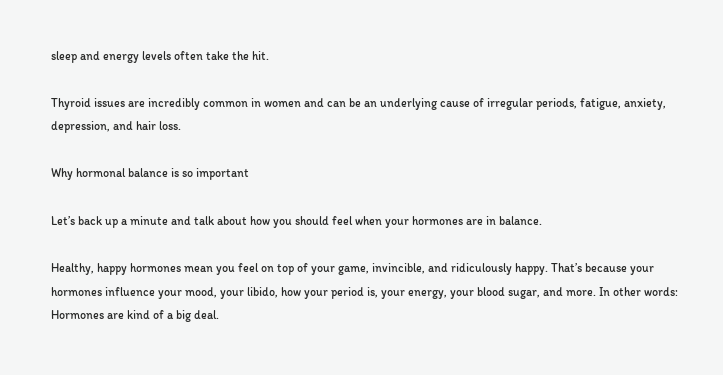sleep and energy levels often take the hit.

Thyroid issues are incredibly common in women and can be an underlying cause of irregular periods, fatigue, anxiety, depression, and hair loss.

Why hormonal balance is so important

Let’s back up a minute and talk about how you should feel when your hormones are in balance.

Healthy, happy hormones mean you feel on top of your game, invincible, and ridiculously happy. That’s because your hormones influence your mood, your libido, how your period is, your energy, your blood sugar, and more. In other words: Hormones are kind of a big deal.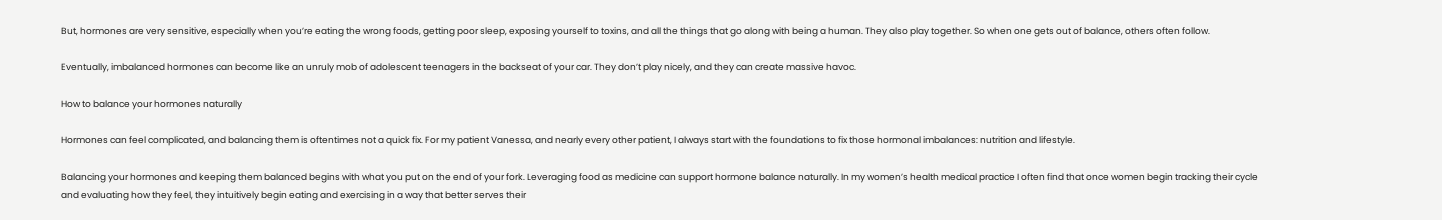But, hormones are very sensitive, especially when you’re eating the wrong foods, getting poor sleep, exposing yourself to toxins, and all the things that go along with being a human. They also play together. So when one gets out of balance, others often follow.

Eventually, imbalanced hormones can become like an unruly mob of adolescent teenagers in the backseat of your car. They don’t play nicely, and they can create massive havoc.

How to balance your hormones naturally

Hormones can feel complicated, and balancing them is oftentimes not a quick fix. For my patient Vanessa, and nearly every other patient, I always start with the foundations to fix those hormonal imbalances: nutrition and lifestyle.

Balancing your hormones and keeping them balanced begins with what you put on the end of your fork. Leveraging food as medicine can support hormone balance naturally. In my women’s health medical practice I often find that once women begin tracking their cycle and evaluating how they feel, they intuitively begin eating and exercising in a way that better serves their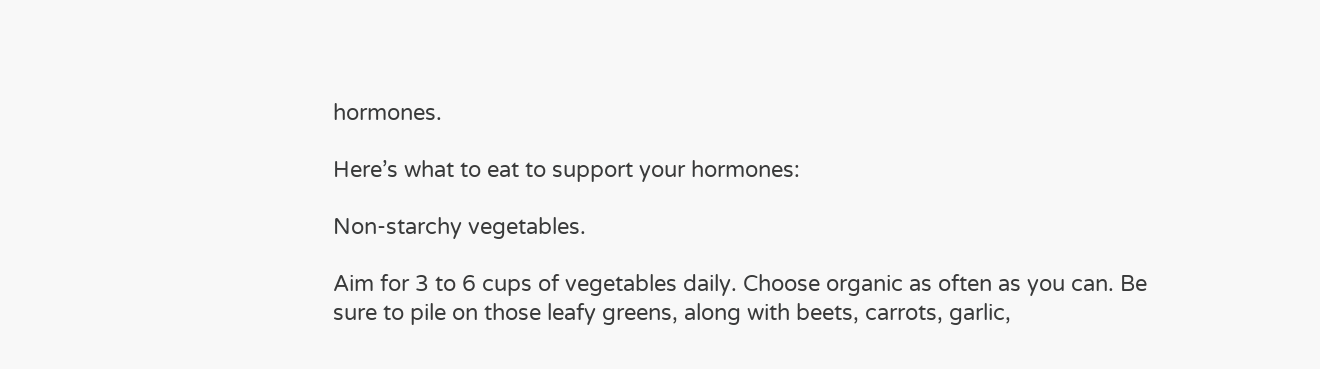hormones.

Here’s what to eat to support your hormones:

Non-starchy vegetables.

Aim for 3 to 6 cups of vegetables daily. Choose organic as often as you can. Be sure to pile on those leafy greens, along with beets, carrots, garlic,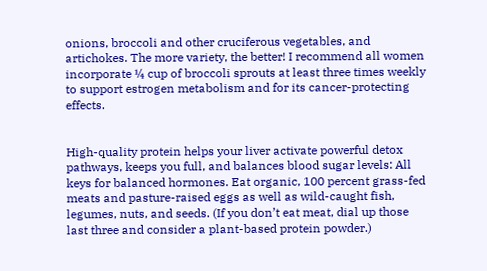onions, broccoli and other cruciferous vegetables, and artichokes. The more variety, the better! I recommend all women incorporate ¼ cup of broccoli sprouts at least three times weekly to support estrogen metabolism and for its cancer-protecting effects.


High-quality protein helps your liver activate powerful detox pathways, keeps you full, and balances blood sugar levels: All keys for balanced hormones. Eat organic, 100 percent grass-fed meats and pasture-raised eggs as well as wild-caught fish, legumes, nuts, and seeds. (If you don’t eat meat, dial up those last three and consider a plant-based protein powder.)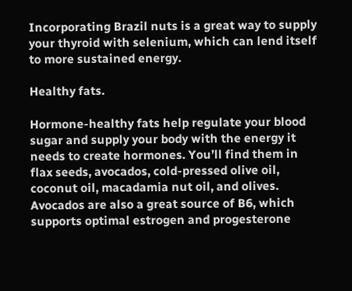Incorporating Brazil nuts is a great way to supply your thyroid with selenium, which can lend itself to more sustained energy.

Healthy fats.

Hormone-healthy fats help regulate your blood sugar and supply your body with the energy it needs to create hormones. You’ll find them in flax seeds, avocados, cold-pressed olive oil, coconut oil, macadamia nut oil, and olives. Avocados are also a great source of B6, which supports optimal estrogen and progesterone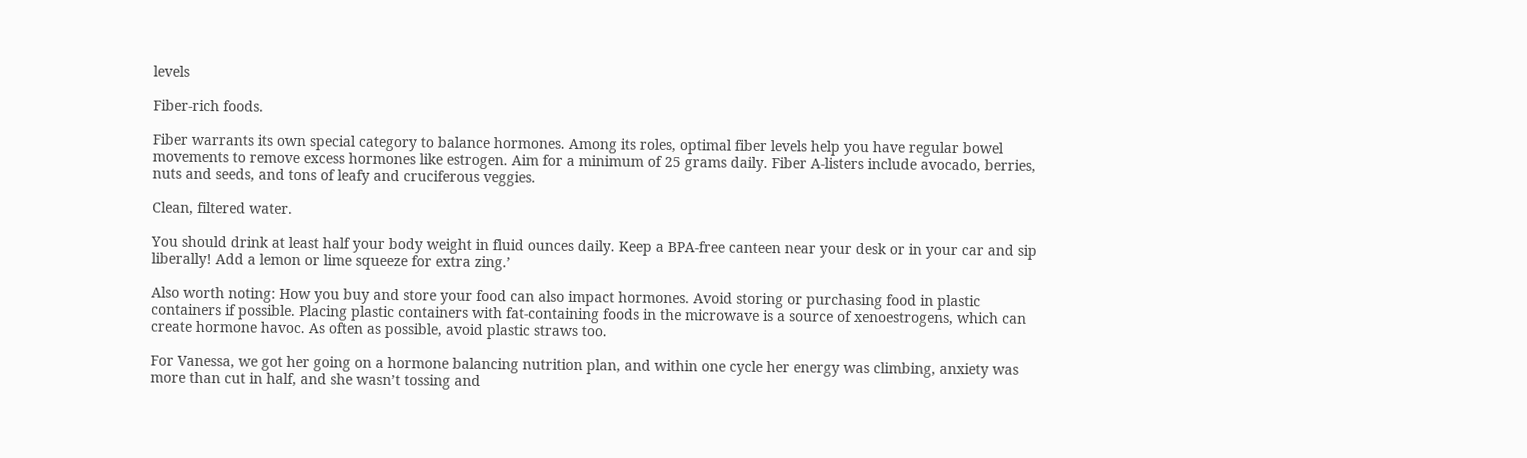levels

Fiber-rich foods.

Fiber warrants its own special category to balance hormones. Among its roles, optimal fiber levels help you have regular bowel movements to remove excess hormones like estrogen. Aim for a minimum of 25 grams daily. Fiber A-listers include avocado, berries, nuts and seeds, and tons of leafy and cruciferous veggies.

Clean, filtered water.

You should drink at least half your body weight in fluid ounces daily. Keep a BPA-free canteen near your desk or in your car and sip liberally! Add a lemon or lime squeeze for extra zing.’

Also worth noting: How you buy and store your food can also impact hormones. Avoid storing or purchasing food in plastic containers if possible. Placing plastic containers with fat-containing foods in the microwave is a source of xenoestrogens, which can create hormone havoc. As often as possible, avoid plastic straws too.

For Vanessa, we got her going on a hormone balancing nutrition plan, and within one cycle her energy was climbing, anxiety was more than cut in half, and she wasn’t tossing and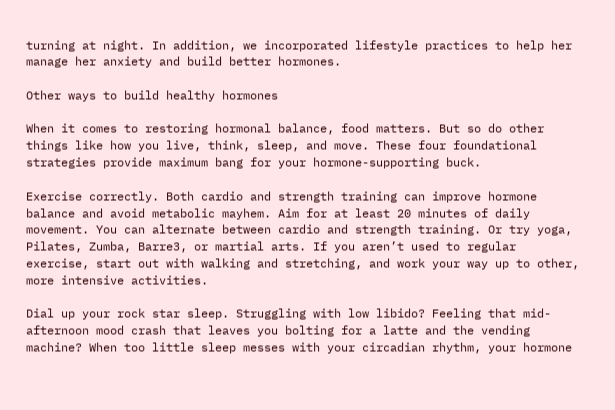turning at night. In addition, we incorporated lifestyle practices to help her manage her anxiety and build better hormones.

Other ways to build healthy hormones

When it comes to restoring hormonal balance, food matters. But so do other things like how you live, think, sleep, and move. These four foundational strategies provide maximum bang for your hormone-supporting buck.

Exercise correctly. Both cardio and strength training can improve hormone balance and avoid metabolic mayhem. Aim for at least 20 minutes of daily movement. You can alternate between cardio and strength training. Or try yoga, Pilates, Zumba, Barre3, or martial arts. If you aren’t used to regular exercise, start out with walking and stretching, and work your way up to other, more intensive activities.

Dial up your rock star sleep. Struggling with low libido? Feeling that mid-afternoon mood crash that leaves you bolting for a latte and the vending machine? When too little sleep messes with your circadian rhythm, your hormone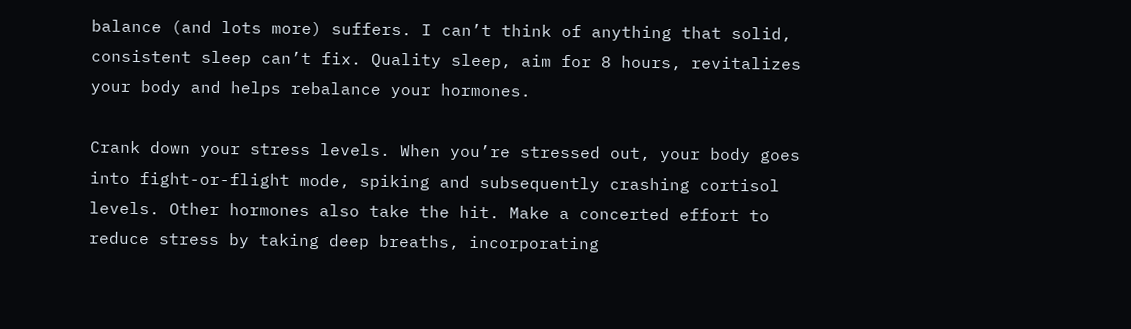balance (and lots more) suffers. I can’t think of anything that solid, consistent sleep can’t fix. Quality sleep, aim for 8 hours, revitalizes your body and helps rebalance your hormones.

Crank down your stress levels. When you’re stressed out, your body goes into fight-or-flight mode, spiking and subsequently crashing cortisol levels. Other hormones also take the hit. Make a concerted effort to reduce stress by taking deep breaths, incorporating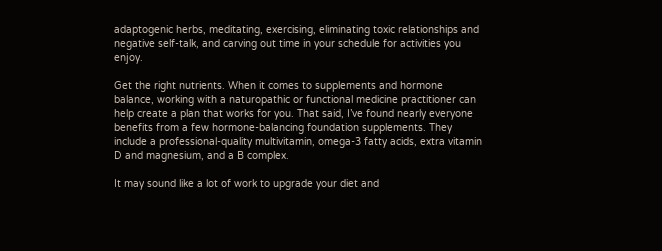adaptogenic herbs, meditating, exercising, eliminating toxic relationships and negative self-talk, and carving out time in your schedule for activities you enjoy.

Get the right nutrients. When it comes to supplements and hormone balance, working with a naturopathic or functional medicine practitioner can help create a plan that works for you. That said, I’ve found nearly everyone benefits from a few hormone-balancing foundation supplements. They include a professional-quality multivitamin, omega-3 fatty acids, extra vitamin D and magnesium, and a B complex.

It may sound like a lot of work to upgrade your diet and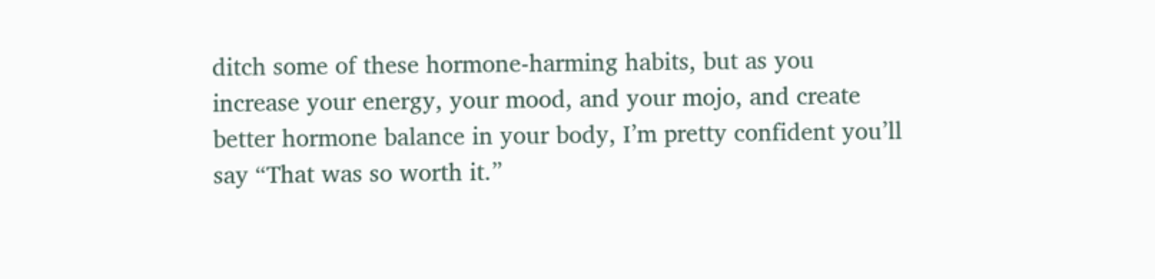ditch some of these hormone-harming habits, but as you increase your energy, your mood, and your mojo, and create better hormone balance in your body, I’m pretty confident you’ll say “That was so worth it.”